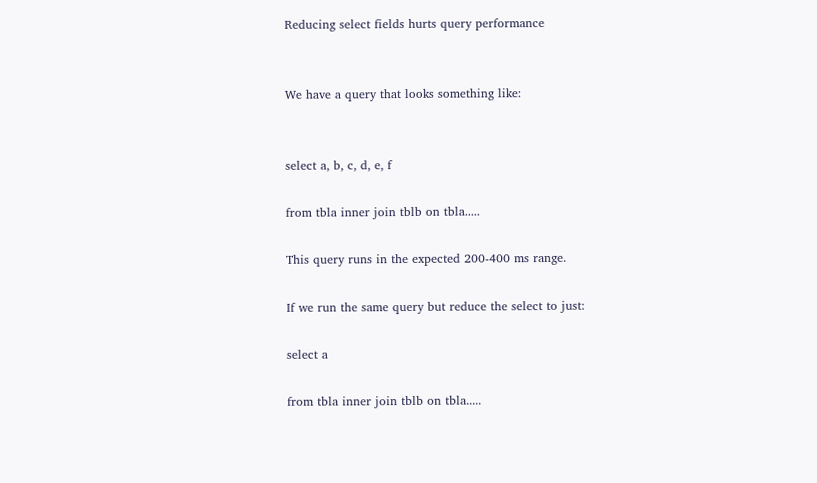Reducing select fields hurts query performance


We have a query that looks something like:


select a, b, c, d, e, f

from tbla inner join tblb on tbla.....

This query runs in the expected 200-400 ms range.

If we run the same query but reduce the select to just:

select a

from tbla inner join tblb on tbla.....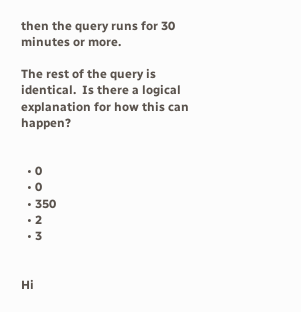then the query runs for 30 minutes or more.

The rest of the query is identical.  Is there a logical explanation for how this can happen?


  • 0
  • 0
  • 350
  • 2
  • 3


Hi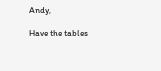Andy,

Have the tables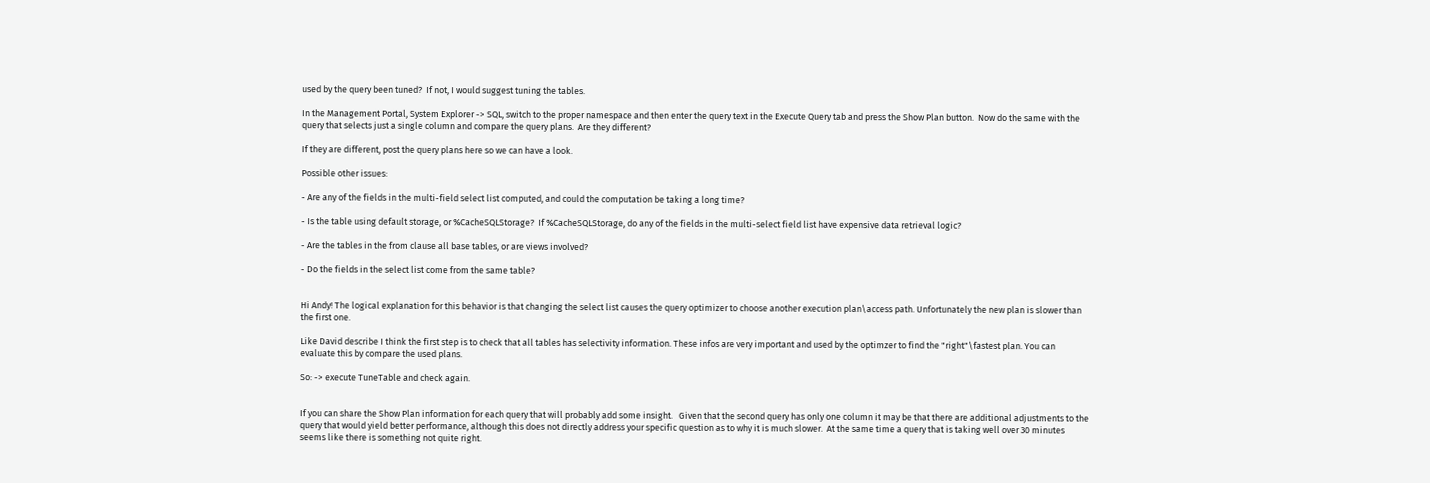used by the query been tuned?  If not, I would suggest tuning the tables.

In the Management Portal, System Explorer -> SQL, switch to the proper namespace and then enter the query text in the Execute Query tab and press the Show Plan button.  Now do the same with the query that selects just a single column and compare the query plans.  Are they different?

If they are different, post the query plans here so we can have a look.

Possible other issues:

- Are any of the fields in the multi-field select list computed, and could the computation be taking a long time?

- Is the table using default storage, or %CacheSQLStorage?  If %CacheSQLStorage, do any of the fields in the multi-select field list have expensive data retrieval logic?

- Are the tables in the from clause all base tables, or are views involved?

- Do the fields in the select list come from the same table?


Hi Andy! The logical explanation for this behavior is that changing the select list causes the query optimizer to choose another execution plan\access path. Unfortunately the new plan is slower than the first one.

Like David describe I think the first step is to check that all tables has selectivity information. These infos are very important and used by the optimzer to find the "right"\fastest plan. You can evaluate this by compare the used plans.

So: -> execute TuneTable and check again.


If you can share the Show Plan information for each query that will probably add some insight.   Given that the second query has only one column it may be that there are additional adjustments to the query that would yield better performance, although this does not directly address your specific question as to why it is much slower.  At the same time a query that is taking well over 30 minutes seems like there is something not quite right.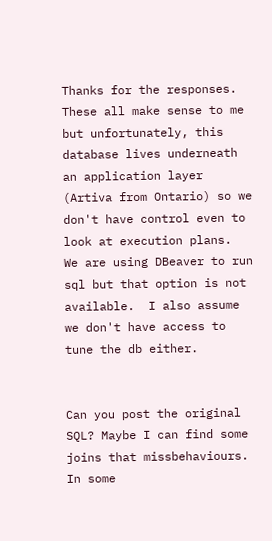Thanks for the responses.  These all make sense to me but unfortunately, this database lives underneath an application layer (Artiva from Ontario) so we don't have control even to look at execution plans.  We are using DBeaver to run sql but that option is not available.  I also assume we don't have access to tune the db either.


Can you post the original SQL? Maybe I can find some joins that missbehaviours. In some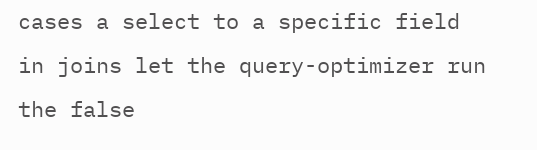cases a select to a specific field in joins let the query-optimizer run the false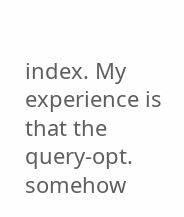index. My experience is that the query-opt. somehow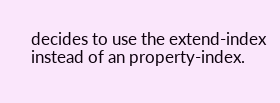decides to use the extend-index instead of an property-index.